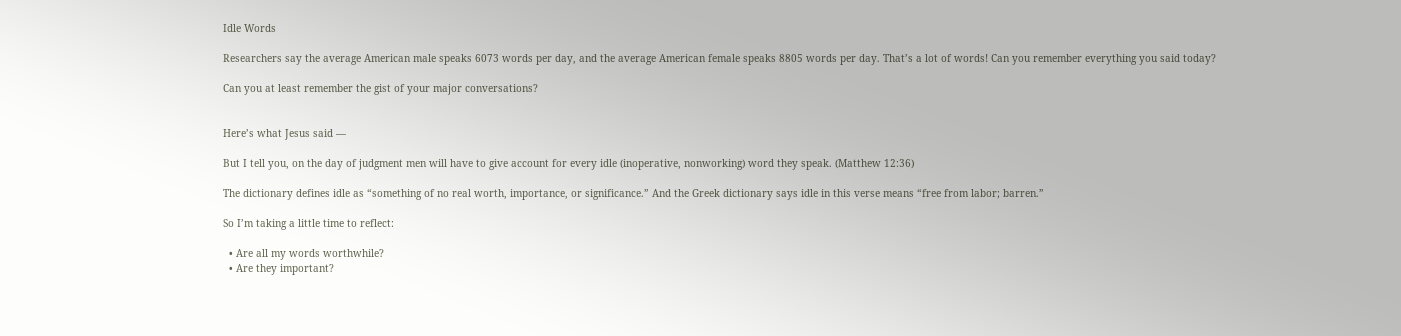Idle Words

Researchers say the average American male speaks 6073 words per day, and the average American female speaks 8805 words per day. That’s a lot of words! Can you remember everything you said today?

Can you at least remember the gist of your major conversations?


Here’s what Jesus said —

But I tell you, on the day of judgment men will have to give account for every idle (inoperative, nonworking) word they speak. (Matthew 12:36)

The dictionary defines idle as “something of no real worth, importance, or significance.” And the Greek dictionary says idle in this verse means “free from labor; barren.”

So I’m taking a little time to reflect:

  • Are all my words worthwhile?
  • Are they important?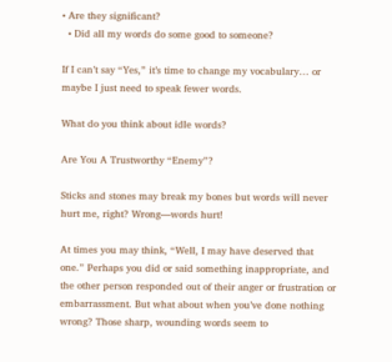• Are they significant?
  • Did all my words do some good to someone?

If I can’t say “Yes,” it’s time to change my vocabulary… or maybe I just need to speak fewer words.

What do you think about idle words?

Are You A Trustworthy “Enemy”?

Sticks and stones may break my bones but words will never hurt me, right? Wrong—words hurt!

At times you may think, “Well, I may have deserved that one.” Perhaps you did or said something inappropriate, and the other person responded out of their anger or frustration or embarrassment. But what about when you’ve done nothing wrong? Those sharp, wounding words seem to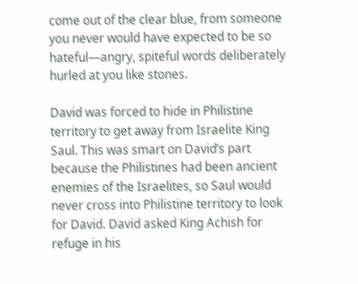come out of the clear blue, from someone you never would have expected to be so hateful—angry, spiteful words deliberately hurled at you like stones.

David was forced to hide in Philistine territory to get away from Israelite King Saul. This was smart on David’s part because the Philistines had been ancient enemies of the Israelites, so Saul would never cross into Philistine territory to look for David. David asked King Achish for refuge in his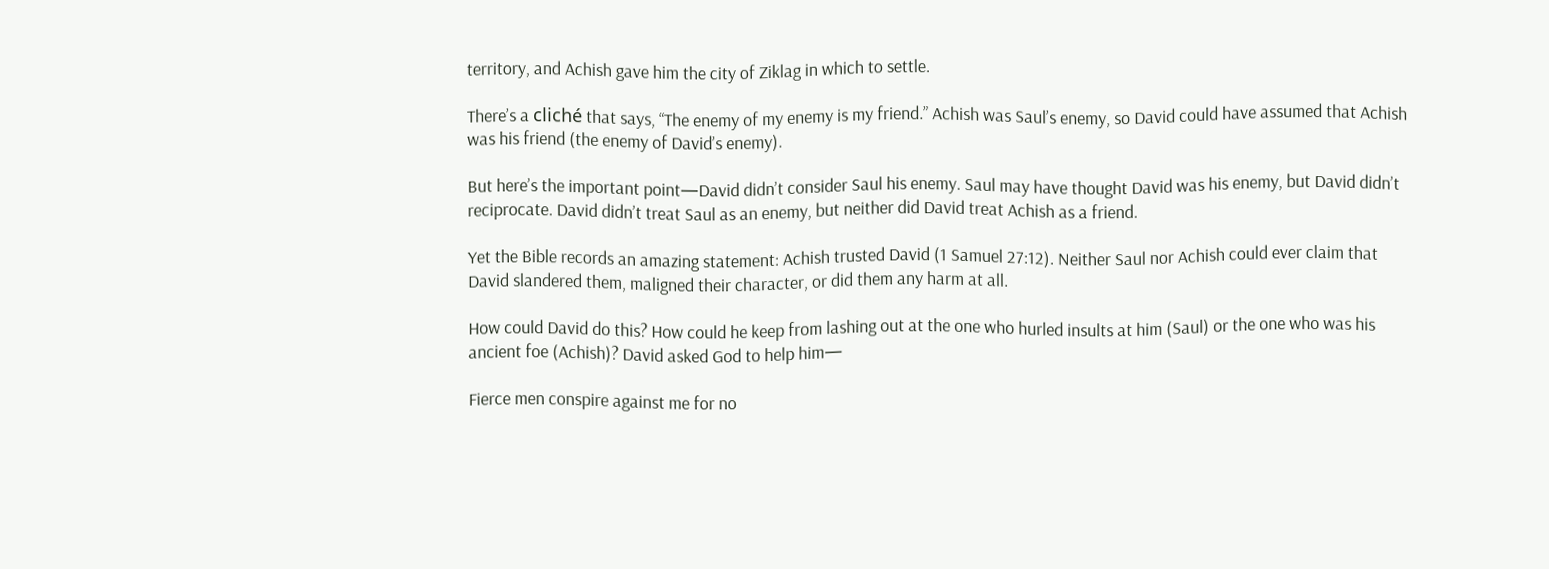territory, and Achish gave him the city of Ziklag in which to settle.

There’s a cliché that says, “The enemy of my enemy is my friend.” Achish was Saul’s enemy, so David could have assumed that Achish was his friend (the enemy of David’s enemy).

But here’s the important point—David didn’t consider Saul his enemy. Saul may have thought David was his enemy, but David didn’t reciprocate. David didn’t treat Saul as an enemy, but neither did David treat Achish as a friend.

Yet the Bible records an amazing statement: Achish trusted David (1 Samuel 27:12). Neither Saul nor Achish could ever claim that David slandered them, maligned their character, or did them any harm at all.

How could David do this? How could he keep from lashing out at the one who hurled insults at him (Saul) or the one who was his ancient foe (Achish)? David asked God to help him—

Fierce men conspire against me for no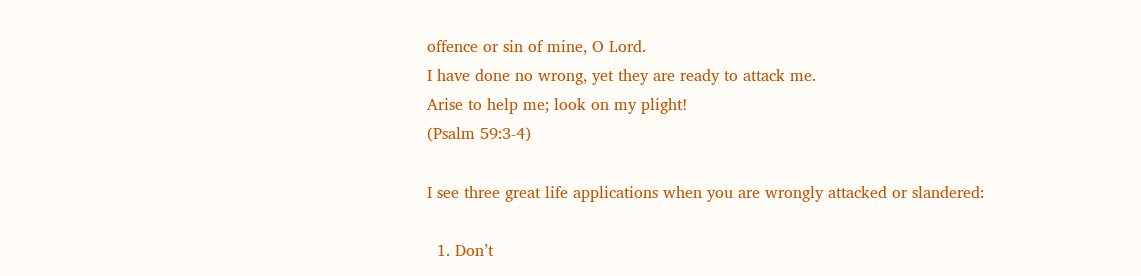offence or sin of mine, O Lord.
I have done no wrong, yet they are ready to attack me.
Arise to help me; look on my plight!
(Psalm 59:3-4)

I see three great life applications when you are wrongly attacked or slandered:

  1. Don’t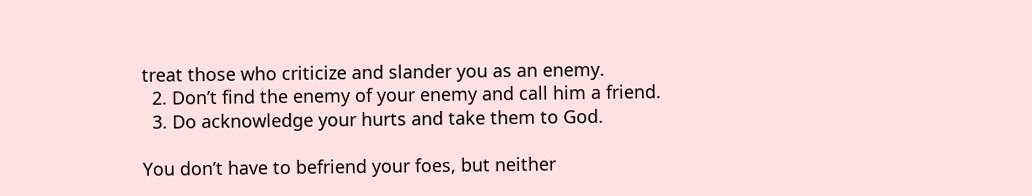treat those who criticize and slander you as an enemy.
  2. Don’t find the enemy of your enemy and call him a friend.
  3. Do acknowledge your hurts and take them to God.

You don’t have to befriend your foes, but neither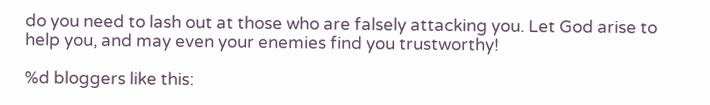do you need to lash out at those who are falsely attacking you. Let God arise to help you, and may even your enemies find you trustworthy!

%d bloggers like this: